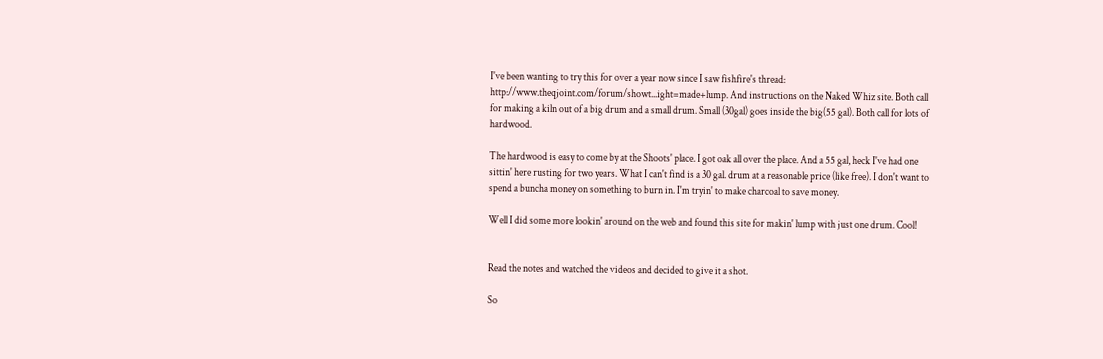I've been wanting to try this for over a year now since I saw fishfire's thread: http://www.theqjoint.com/forum/showt...ight=made+lump. And instructions on the Naked Whiz site. Both call for making a kiln out of a big drum and a small drum. Small (30gal) goes inside the big(55 gal). Both call for lots of hardwood.

The hardwood is easy to come by at the Shoots' place. I got oak all over the place. And a 55 gal, heck I've had one sittin' here rusting for two years. What I can't find is a 30 gal. drum at a reasonable price (like free). I don't want to spend a buncha money on something to burn in. I'm tryin' to make charcoal to save money.

Well I did some more lookin' around on the web and found this site for makin' lump with just one drum. Cool!


Read the notes and watched the videos and decided to give it a shot.

So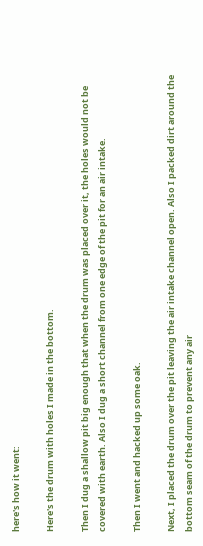here's how it went:

Here's the drum with holes I made in the bottom.

Then I dug a shallow pit big enough that when the drum was placed over it, the holes would not be covered with earth. Also I dug a short channel from one edge of the pit for an air intake.

Then I went and hacked up some oak.

Next, I placed the drum over the pit leaving the air intake channel open. Also I packed dirt around the bottom seam of the drum to prevent any air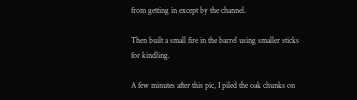from getting in except by the channel.

Then built a small fire in the barrel using smaller sticks for kindling.

A few minutes after this pic, I piled the oak chunks on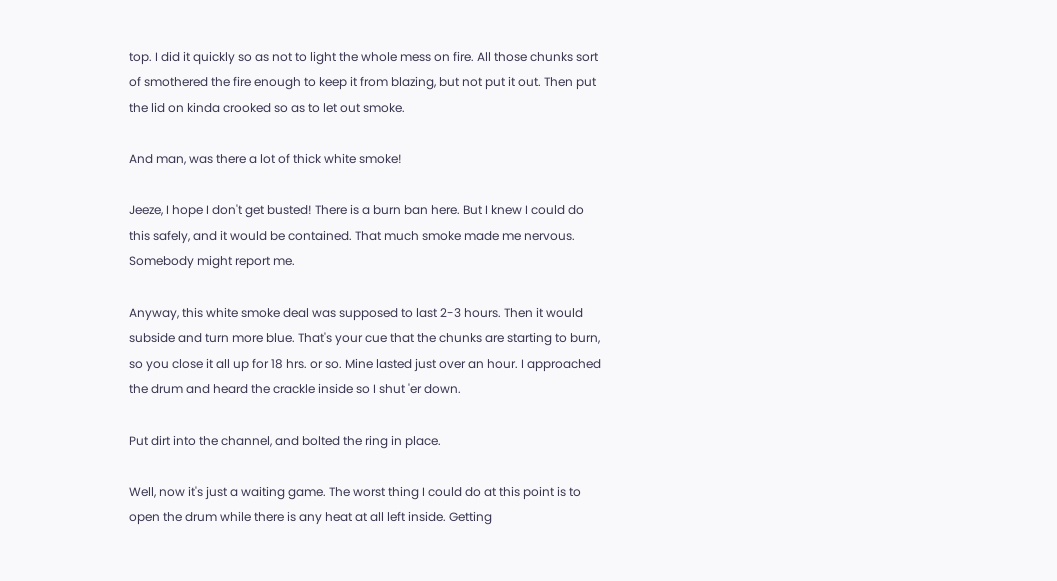top. I did it quickly so as not to light the whole mess on fire. All those chunks sort of smothered the fire enough to keep it from blazing, but not put it out. Then put the lid on kinda crooked so as to let out smoke.

And man, was there a lot of thick white smoke!

Jeeze, I hope I don't get busted! There is a burn ban here. But I knew I could do this safely, and it would be contained. That much smoke made me nervous. Somebody might report me.

Anyway, this white smoke deal was supposed to last 2-3 hours. Then it would subside and turn more blue. That's your cue that the chunks are starting to burn, so you close it all up for 18 hrs. or so. Mine lasted just over an hour. I approached the drum and heard the crackle inside so I shut 'er down.

Put dirt into the channel, and bolted the ring in place.

Well, now it's just a waiting game. The worst thing I could do at this point is to open the drum while there is any heat at all left inside. Getting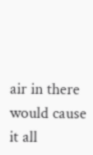air in there would cause it all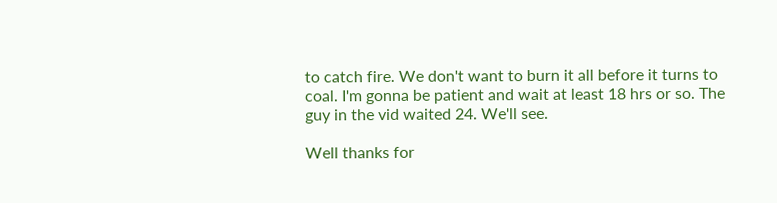to catch fire. We don't want to burn it all before it turns to coal. I'm gonna be patient and wait at least 18 hrs or so. The guy in the vid waited 24. We'll see.

Well thanks for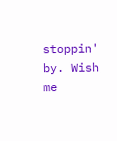stoppin' by. Wish me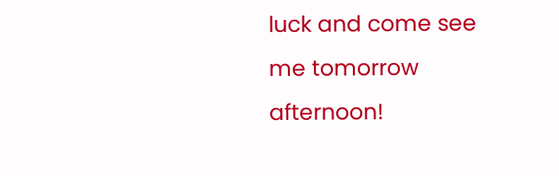luck and come see me tomorrow afternoon!